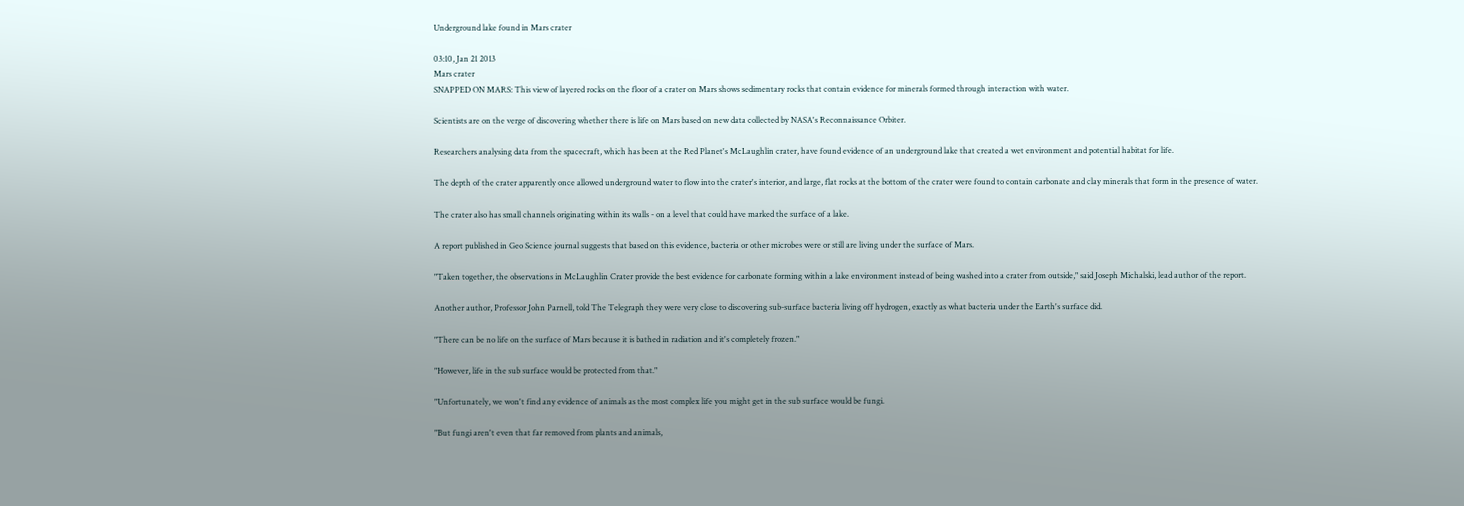Underground lake found in Mars crater

03:10, Jan 21 2013
Mars crater
SNAPPED ON MARS: This view of layered rocks on the floor of a crater on Mars shows sedimentary rocks that contain evidence for minerals formed through interaction with water.

Scientists are on the verge of discovering whether there is life on Mars based on new data collected by NASA's Reconnaissance Orbiter.

Researchers analysing data from the spacecraft, which has been at the Red Planet's McLaughlin crater, have found evidence of an underground lake that created a wet environment and potential habitat for life.

The depth of the crater apparently once allowed underground water to flow into the crater's interior, and large, flat rocks at the bottom of the crater were found to contain carbonate and clay minerals that form in the presence of water.

The crater also has small channels originating within its walls - on a level that could have marked the surface of a lake.

A report published in Geo Science journal suggests that based on this evidence, bacteria or other microbes were or still are living under the surface of Mars.

"Taken together, the observations in McLaughlin Crater provide the best evidence for carbonate forming within a lake environment instead of being washed into a crater from outside," said Joseph Michalski, lead author of the report.

Another author, Professor John Parnell, told The Telegraph they were very close to discovering sub-surface bacteria living off hydrogen, exactly as what bacteria under the Earth's surface did.

"There can be no life on the surface of Mars because it is bathed in radiation and it's completely frozen."

"However, life in the sub surface would be protected from that."

"Unfortunately, we won't find any evidence of animals as the most complex life you might get in the sub surface would be fungi.

"But fungi aren't even that far removed from plants and animals,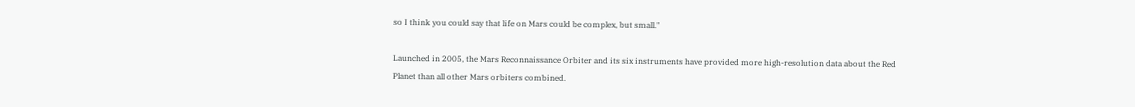so I think you could say that life on Mars could be complex, but small."

Launched in 2005, the Mars Reconnaissance Orbiter and its six instruments have provided more high-resolution data about the Red Planet than all other Mars orbiters combined.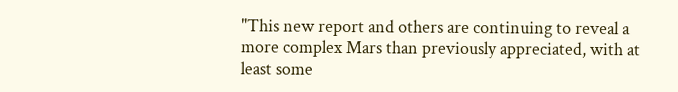"This new report and others are continuing to reveal a more complex Mars than previously appreciated, with at least some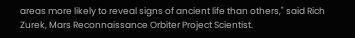areas more likely to reveal signs of ancient life than others," said Rich Zurek, Mars Reconnaissance Orbiter Project Scientist.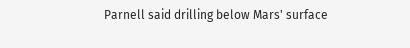Parnell said drilling below Mars' surface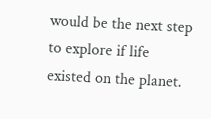would be the next step to explore if life existed on the planet.